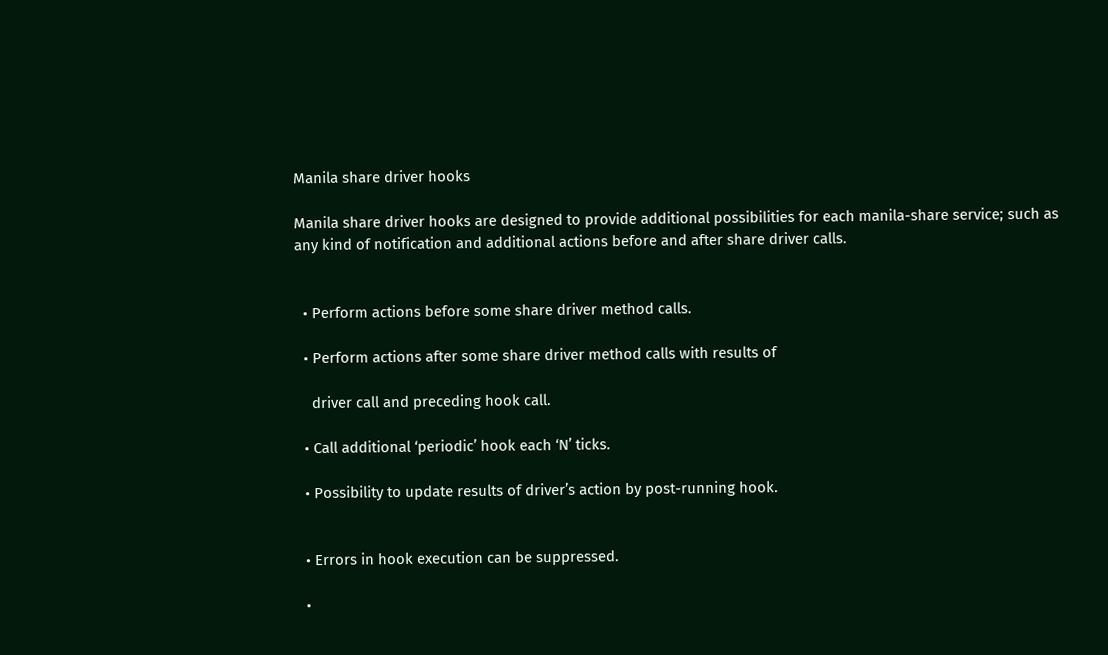Manila share driver hooks

Manila share driver hooks are designed to provide additional possibilities for each manila-share service; such as any kind of notification and additional actions before and after share driver calls.


  • Perform actions before some share driver method calls.

  • Perform actions after some share driver method calls with results of

    driver call and preceding hook call.

  • Call additional ‘periodic’ hook each ‘N’ ticks.

  • Possibility to update results of driver’s action by post-running hook.


  • Errors in hook execution can be suppressed.

  •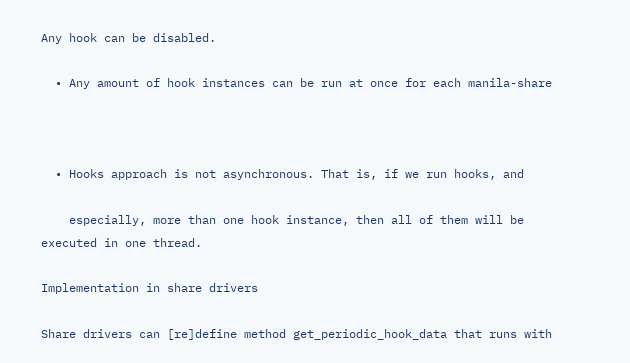Any hook can be disabled.

  • Any amount of hook instances can be run at once for each manila-share



  • Hooks approach is not asynchronous. That is, if we run hooks, and

    especially, more than one hook instance, then all of them will be executed in one thread.

Implementation in share drivers

Share drivers can [re]define method get_periodic_hook_data that runs with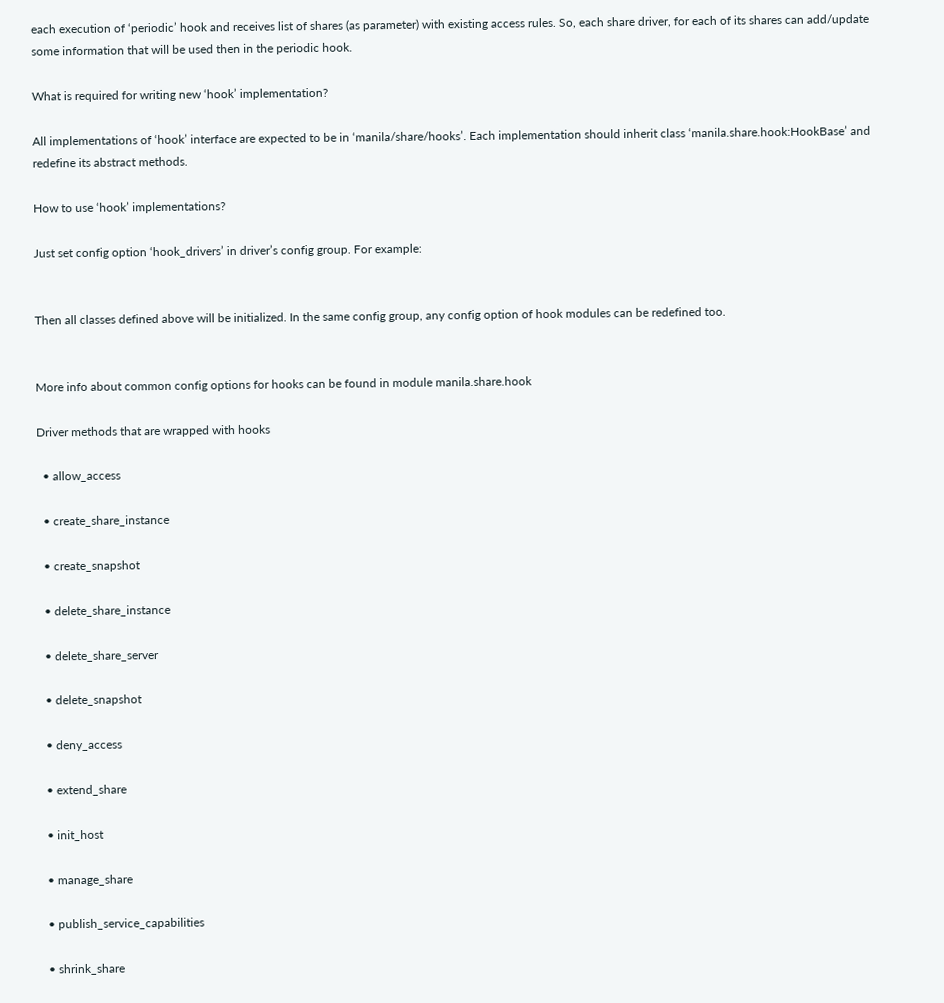each execution of ‘periodic’ hook and receives list of shares (as parameter) with existing access rules. So, each share driver, for each of its shares can add/update some information that will be used then in the periodic hook.

What is required for writing new ‘hook’ implementation?

All implementations of ‘hook’ interface are expected to be in ‘manila/share/hooks’. Each implementation should inherit class ‘manila.share.hook:HookBase’ and redefine its abstract methods.

How to use ‘hook’ implementations?

Just set config option ‘hook_drivers’ in driver’s config group. For example:


Then all classes defined above will be initialized. In the same config group, any config option of hook modules can be redefined too.


More info about common config options for hooks can be found in module manila.share.hook

Driver methods that are wrapped with hooks

  • allow_access

  • create_share_instance

  • create_snapshot

  • delete_share_instance

  • delete_share_server

  • delete_snapshot

  • deny_access

  • extend_share

  • init_host

  • manage_share

  • publish_service_capabilities

  • shrink_share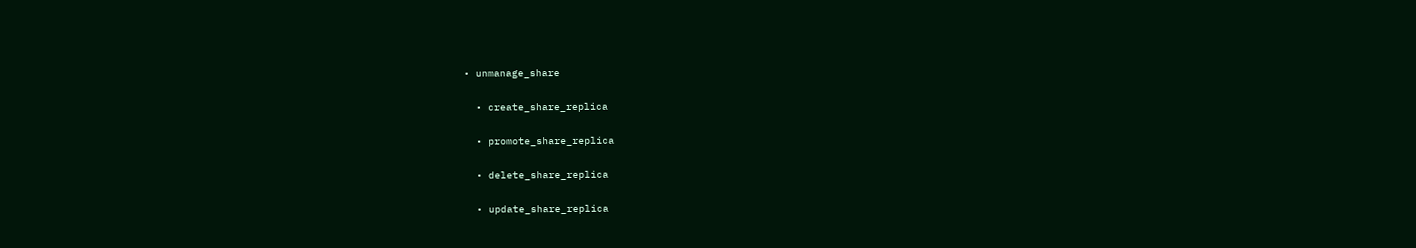• unmanage_share

  • create_share_replica

  • promote_share_replica

  • delete_share_replica

  • update_share_replica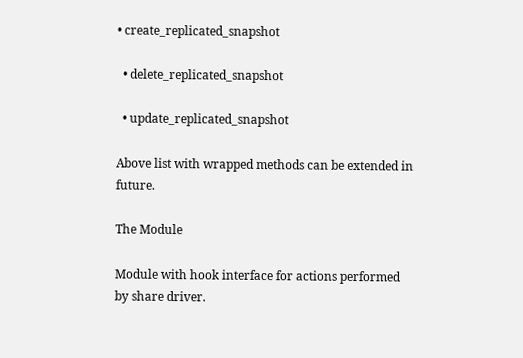• create_replicated_snapshot

  • delete_replicated_snapshot

  • update_replicated_snapshot

Above list with wrapped methods can be extended in future.

The Module

Module with hook interface for actions performed by share driver.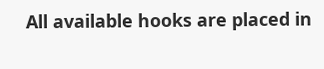All available hooks are placed in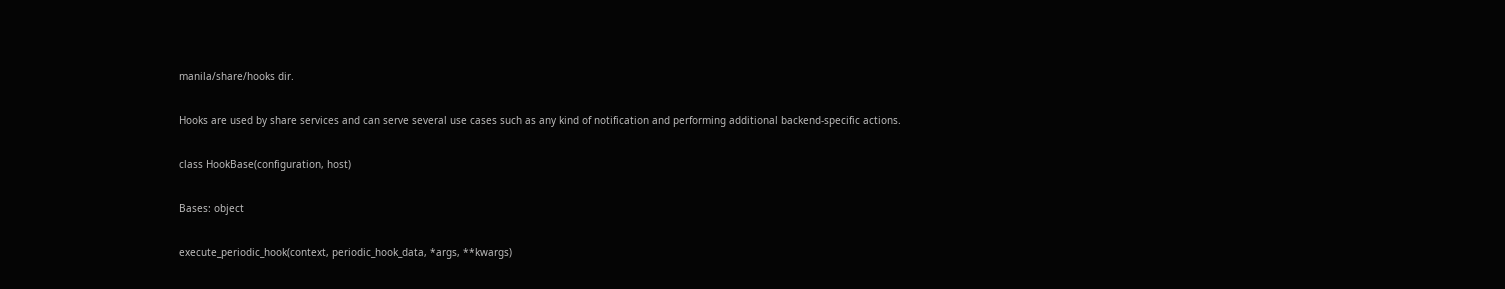manila/share/hooks dir.

Hooks are used by share services and can serve several use cases such as any kind of notification and performing additional backend-specific actions.

class HookBase(configuration, host)

Bases: object

execute_periodic_hook(context, periodic_hook_data, *args, **kwargs)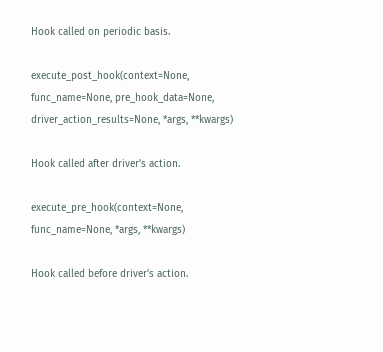Hook called on periodic basis.

execute_post_hook(context=None, func_name=None, pre_hook_data=None, driver_action_results=None, *args, **kwargs)

Hook called after driver’s action.

execute_pre_hook(context=None, func_name=None, *args, **kwargs)

Hook called before driver’s action.